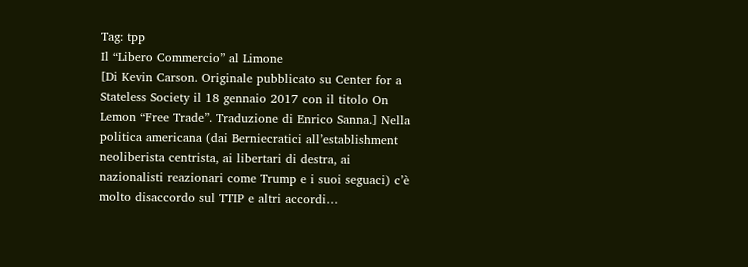Tag: tpp
Il “Libero Commercio” al Limone
[Di Kevin Carson. Originale pubblicato su Center for a Stateless Society il 18 gennaio 2017 con il titolo On Lemon “Free Trade”. Traduzione di Enrico Sanna.] Nella politica americana (dai Berniecratici all’establishment neoliberista centrista, ai libertari di destra, ai nazionalisti reazionari come Trump e i suoi seguaci) c’è molto disaccordo sul TTIP e altri accordi…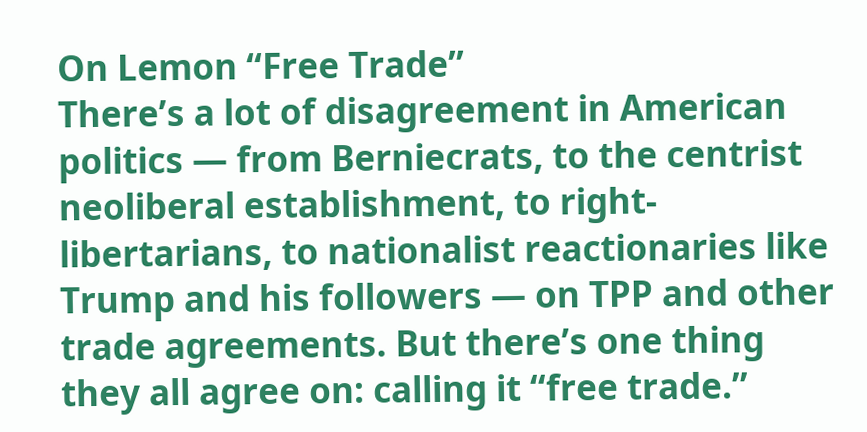On Lemon “Free Trade”
There’s a lot of disagreement in American politics — from Berniecrats, to the centrist neoliberal establishment, to right-libertarians, to nationalist reactionaries like Trump and his followers — on TPP and other trade agreements. But there’s one thing they all agree on: calling it “free trade.”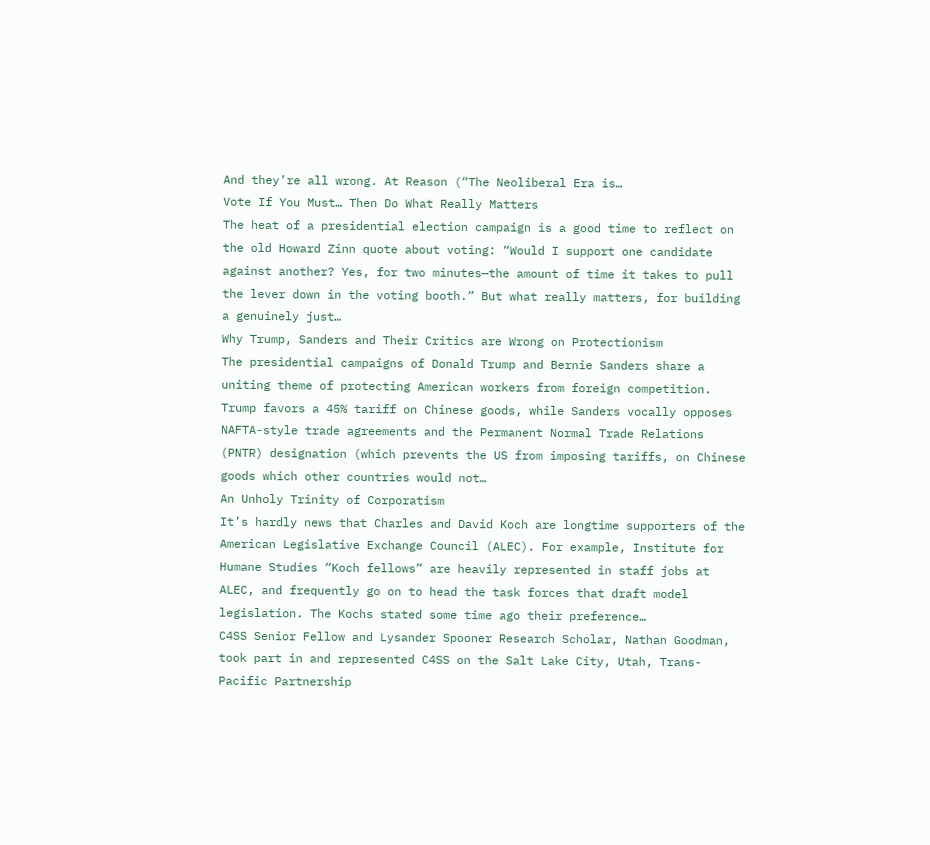And they’re all wrong. At Reason (“The Neoliberal Era is…
Vote If You Must… Then Do What Really Matters
The heat of a presidential election campaign is a good time to reflect on the old Howard Zinn quote about voting: “Would I support one candidate against another? Yes, for two minutes—the amount of time it takes to pull the lever down in the voting booth.” But what really matters, for building a genuinely just…
Why Trump, Sanders and Their Critics are Wrong on Protectionism
The presidential campaigns of Donald Trump and Bernie Sanders share a uniting theme of protecting American workers from foreign competition. Trump favors a 45% tariff on Chinese goods, while Sanders vocally opposes NAFTA-style trade agreements and the Permanent Normal Trade Relations (PNTR) designation (which prevents the US from imposing tariffs, on Chinese goods which other countries would not…
An Unholy Trinity of Corporatism
It’s hardly news that Charles and David Koch are longtime supporters of the American Legislative Exchange Council (ALEC). For example, Institute for Humane Studies “Koch fellows” are heavily represented in staff jobs at ALEC, and frequently go on to head the task forces that draft model legislation. The Kochs stated some time ago their preference…
C4SS Senior Fellow and Lysander Spooner Research Scholar, Nathan Goodman, took part in and represented C4SS on the Salt Lake City, Utah, Trans-Pacific Partnership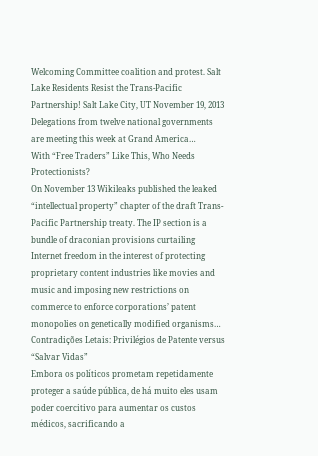Welcoming Committee coalition and protest. Salt Lake Residents Resist the Trans-Pacific Partnership! Salt Lake City, UT November 19, 2013 Delegations from twelve national governments are meeting this week at Grand America…
With “Free Traders” Like This, Who Needs Protectionists?
On November 13 Wikileaks published the leaked “intellectual property” chapter of the draft Trans-Pacific Partnership treaty. The IP section is a bundle of draconian provisions curtailing Internet freedom in the interest of protecting proprietary content industries like movies and music and imposing new restrictions on commerce to enforce corporations’ patent monopolies on genetically modified organisms…
Contradições Letais: Privilégios de Patente versus “Salvar Vidas”
Embora os políticos prometam repetidamente proteger a saúde pública, de há muito eles usam poder coercitivo para aumentar os custos médicos, sacrificando a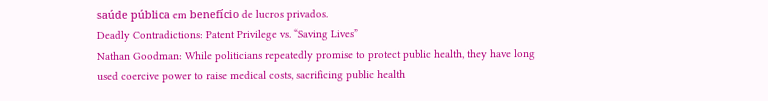saúde pública em benefício de lucros privados.
Deadly Contradictions: Patent Privilege vs. “Saving Lives”
Nathan Goodman: While politicians repeatedly promise to protect public health, they have long used coercive power to raise medical costs, sacrificing public health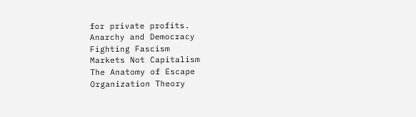for private profits.
Anarchy and Democracy
Fighting Fascism
Markets Not Capitalism
The Anatomy of Escape
Organization Theory